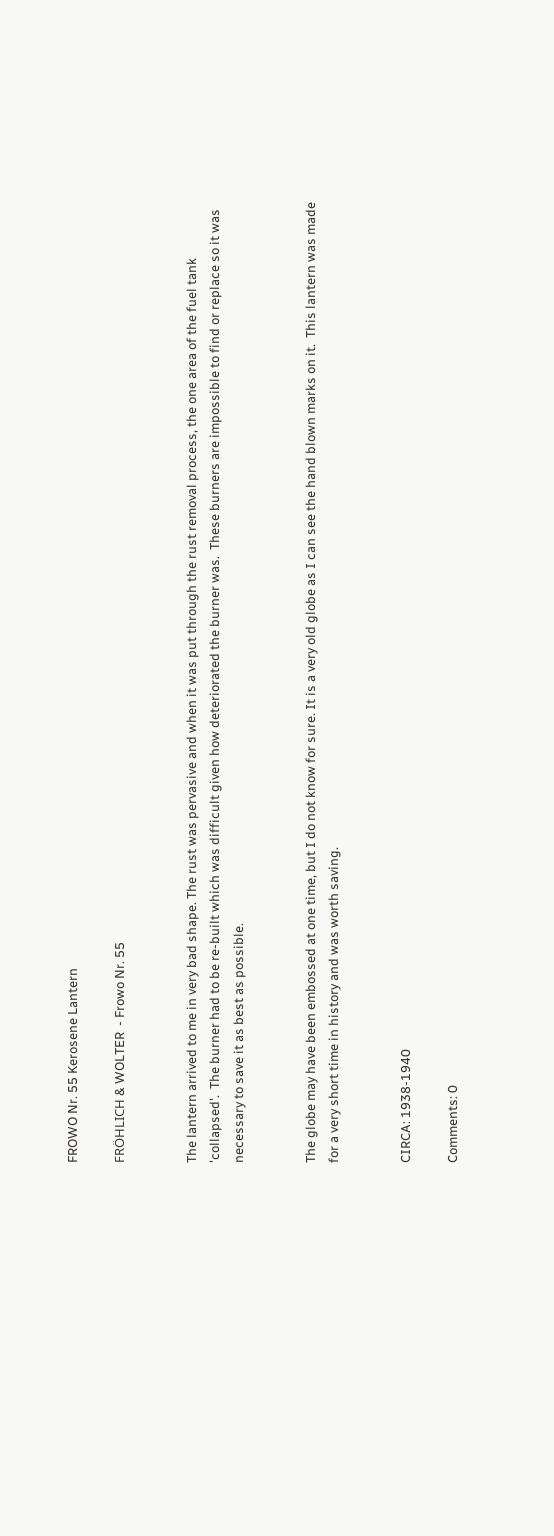FROWO Nr. 55 Kerosene Lantern

FRÖHLICH & WOLTER  - Frowo Nr. 55


The lantern arrived to me in very bad shape. The rust was pervasive and when it was put through the rust removal process, the one area of the fuel tank 'collapsed'.  The burner had to be re-built which was difficult given how deteriorated the burner was.  These burners are impossible to find or replace so it was necessary to save it as best as possible.


The globe may have been embossed at one time, but I do not know for sure. It is a very old globe as I can see the hand blown marks on it.  This lantern was made for a very short time in history and was worth saving.


CIRCA: 1938-1940

Comments: 0